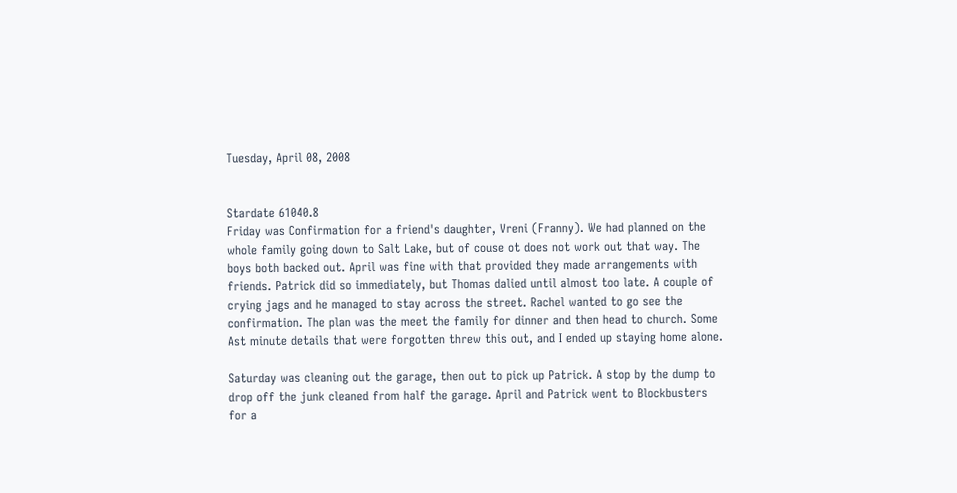Tuesday, April 08, 2008


Stardate 61040.8
Friday was Confirmation for a friend's daughter, Vreni (Franny). We had planned on the whole family going down to Salt Lake, but of couse ot does not work out that way. The boys both backed out. April was fine with that provided they made arrangements with friends. Patrick did so immediately, but Thomas dalied until almost too late. A couple of crying jags and he managed to stay across the street. Rachel wanted to go see the confirmation. The plan was the meet the family for dinner and then head to church. Some
Ast minute details that were forgotten threw this out, and I ended up staying home alone.

Saturday was cleaning out the garage, then out to pick up Patrick. A stop by the dump to drop off the junk cleaned from half the garage. April and Patrick went to Blockbusters for a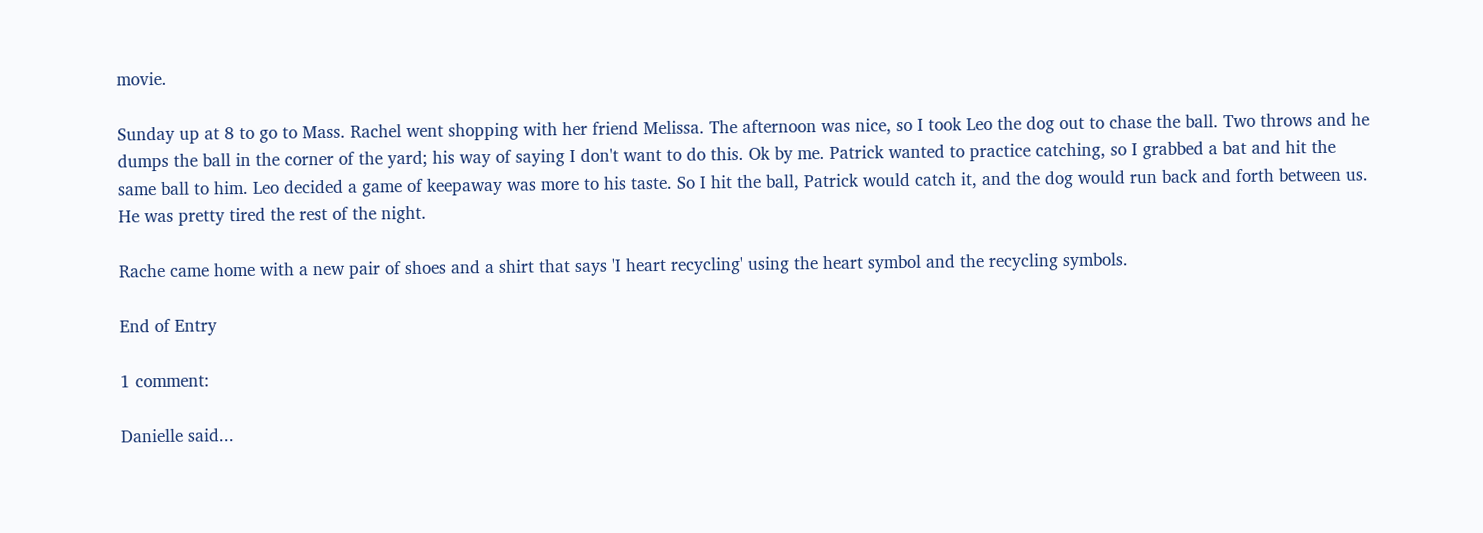movie.

Sunday up at 8 to go to Mass. Rachel went shopping with her friend Melissa. The afternoon was nice, so I took Leo the dog out to chase the ball. Two throws and he dumps the ball in the corner of the yard; his way of saying I don't want to do this. Ok by me. Patrick wanted to practice catching, so I grabbed a bat and hit the same ball to him. Leo decided a game of keepaway was more to his taste. So I hit the ball, Patrick would catch it, and the dog would run back and forth between us. He was pretty tired the rest of the night.

Rache came home with a new pair of shoes and a shirt that says 'I heart recycling' using the heart symbol and the recycling symbols.

End of Entry

1 comment:

Danielle said...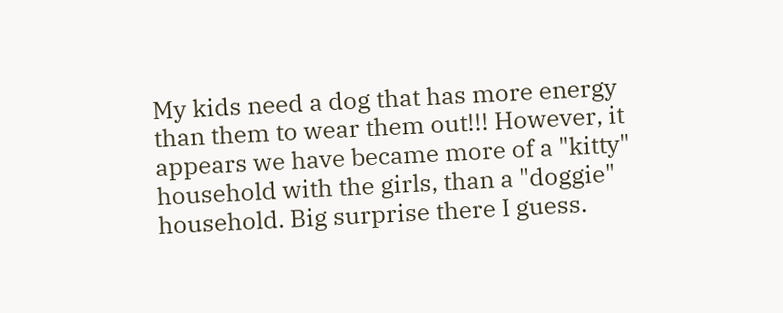My kids need a dog that has more energy than them to wear them out!!! However, it appears we have became more of a "kitty" household with the girls, than a "doggie" household. Big surprise there I guess.